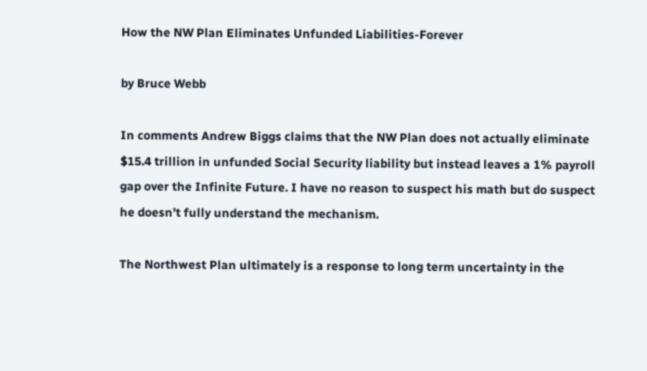How the NW Plan Eliminates Unfunded Liabilities-Forever

by Bruce Webb

In comments Andrew Biggs claims that the NW Plan does not actually eliminate $15.4 trillion in unfunded Social Security liability but instead leaves a 1% payroll gap over the Infinite Future. I have no reason to suspect his math but do suspect he doesn’t fully understand the mechanism.

The Northwest Plan ultimately is a response to long term uncertainty in the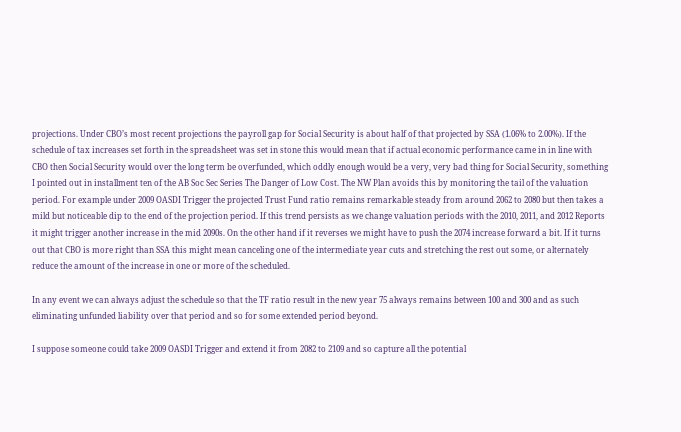projections. Under CBO’s most recent projections the payroll gap for Social Security is about half of that projected by SSA (1.06% to 2.00%). If the schedule of tax increases set forth in the spreadsheet was set in stone this would mean that if actual economic performance came in in line with CBO then Social Security would over the long term be overfunded, which oddly enough would be a very, very bad thing for Social Security, something I pointed out in installment ten of the AB Soc Sec Series The Danger of Low Cost. The NW Plan avoids this by monitoring the tail of the valuation period. For example under 2009 OASDI Trigger the projected Trust Fund ratio remains remarkable steady from around 2062 to 2080 but then takes a mild but noticeable dip to the end of the projection period. If this trend persists as we change valuation periods with the 2010, 2011, and 2012 Reports it might trigger another increase in the mid 2090s. On the other hand if it reverses we might have to push the 2074 increase forward a bit. If it turns out that CBO is more right than SSA this might mean canceling one of the intermediate year cuts and stretching the rest out some, or alternately reduce the amount of the increase in one or more of the scheduled.

In any event we can always adjust the schedule so that the TF ratio result in the new year 75 always remains between 100 and 300 and as such eliminating unfunded liability over that period and so for some extended period beyond.

I suppose someone could take 2009 OASDI Trigger and extend it from 2082 to 2109 and so capture all the potential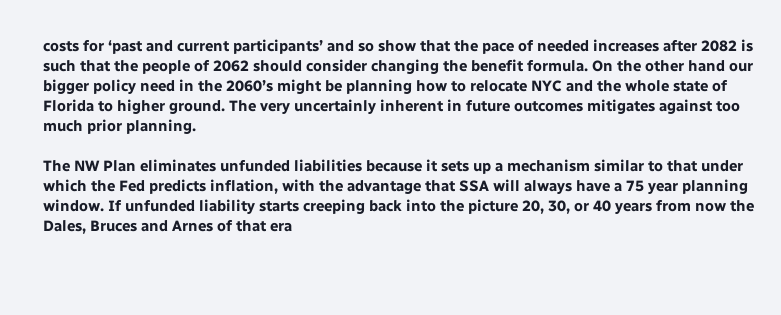costs for ‘past and current participants’ and so show that the pace of needed increases after 2082 is such that the people of 2062 should consider changing the benefit formula. On the other hand our bigger policy need in the 2060’s might be planning how to relocate NYC and the whole state of Florida to higher ground. The very uncertainly inherent in future outcomes mitigates against too much prior planning.

The NW Plan eliminates unfunded liabilities because it sets up a mechanism similar to that under which the Fed predicts inflation, with the advantage that SSA will always have a 75 year planning window. If unfunded liability starts creeping back into the picture 20, 30, or 40 years from now the Dales, Bruces and Arnes of that era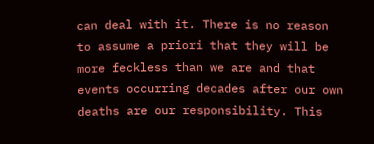can deal with it. There is no reason to assume a priori that they will be more feckless than we are and that events occurring decades after our own deaths are our responsibility. This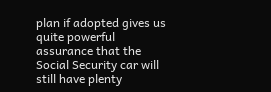plan if adopted gives us quite powerful assurance that the Social Security car will still have plenty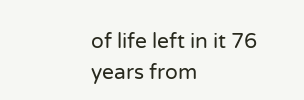of life left in it 76 years from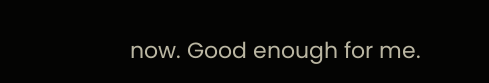now. Good enough for me.